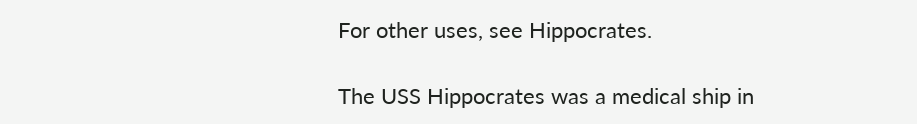For other uses, see Hippocrates.

The USS Hippocrates was a medical ship in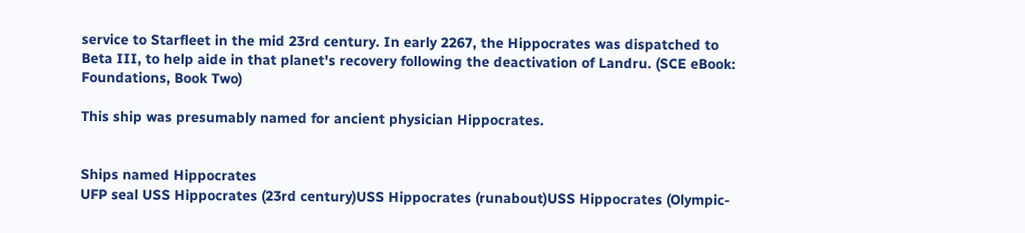service to Starfleet in the mid 23rd century. In early 2267, the Hippocrates was dispatched to Beta III, to help aide in that planet's recovery following the deactivation of Landru. (SCE eBook: Foundations, Book Two)

This ship was presumably named for ancient physician Hippocrates.


Ships named Hippocrates
UFP seal USS Hippocrates (23rd century)USS Hippocrates (runabout)USS Hippocrates (Olympic-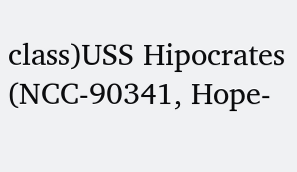class)USS Hipocrates (NCC-90341, Hope-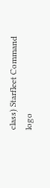class) Starfleet Command logo